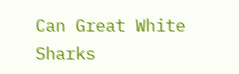Can Great White Sharks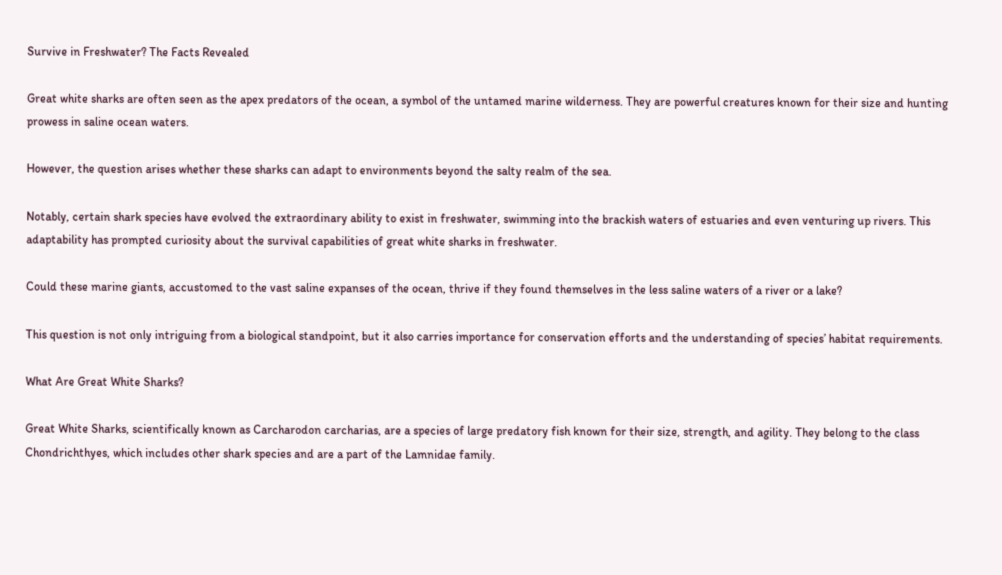Survive in Freshwater? The Facts Revealed

Great white sharks are often seen as the apex predators of the ocean, a symbol of the untamed marine wilderness. They are powerful creatures known for their size and hunting prowess in saline ocean waters.

However, the question arises whether these sharks can adapt to environments beyond the salty realm of the sea.

Notably, certain shark species have evolved the extraordinary ability to exist in freshwater, swimming into the brackish waters of estuaries and even venturing up rivers. This adaptability has prompted curiosity about the survival capabilities of great white sharks in freshwater.

Could these marine giants, accustomed to the vast saline expanses of the ocean, thrive if they found themselves in the less saline waters of a river or a lake?

This question is not only intriguing from a biological standpoint, but it also carries importance for conservation efforts and the understanding of species’ habitat requirements.

What Are Great White Sharks?

Great White Sharks, scientifically known as Carcharodon carcharias, are a species of large predatory fish known for their size, strength, and agility. They belong to the class Chondrichthyes, which includes other shark species and are a part of the Lamnidae family.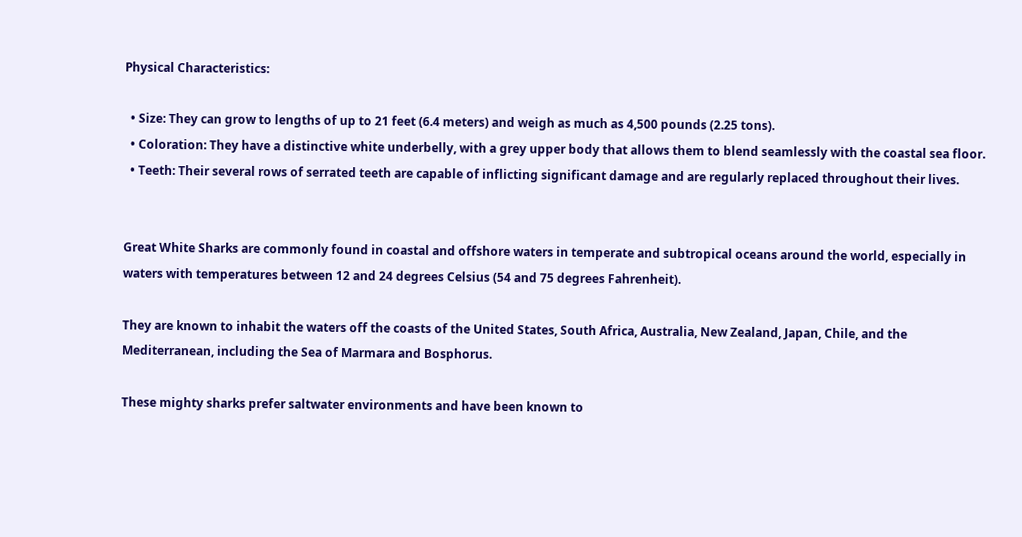Physical Characteristics:

  • Size: They can grow to lengths of up to 21 feet (6.4 meters) and weigh as much as 4,500 pounds (2.25 tons).
  • Coloration: They have a distinctive white underbelly, with a grey upper body that allows them to blend seamlessly with the coastal sea floor.
  • Teeth: Their several rows of serrated teeth are capable of inflicting significant damage and are regularly replaced throughout their lives.


Great White Sharks are commonly found in coastal and offshore waters in temperate and subtropical oceans around the world, especially in waters with temperatures between 12 and 24 degrees Celsius (54 and 75 degrees Fahrenheit).

They are known to inhabit the waters off the coasts of the United States, South Africa, Australia, New Zealand, Japan, Chile, and the Mediterranean, including the Sea of Marmara and Bosphorus.

These mighty sharks prefer saltwater environments and have been known to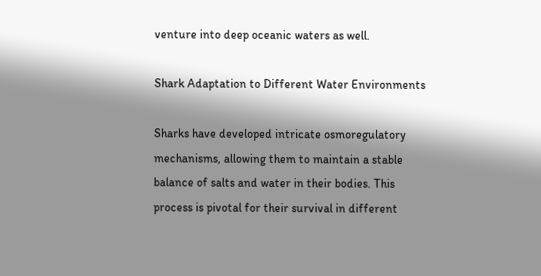venture into deep oceanic waters as well.

Shark Adaptation to Different Water Environments

Sharks have developed intricate osmoregulatory mechanisms, allowing them to maintain a stable balance of salts and water in their bodies. This process is pivotal for their survival in different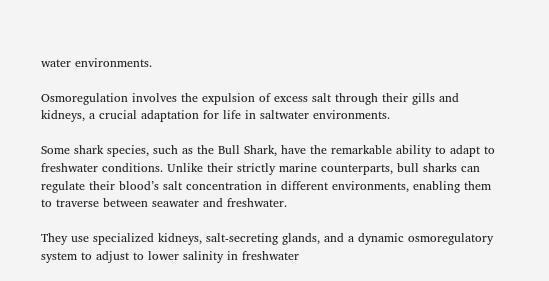water environments.

Osmoregulation involves the expulsion of excess salt through their gills and kidneys, a crucial adaptation for life in saltwater environments.

Some shark species, such as the Bull Shark, have the remarkable ability to adapt to freshwater conditions. Unlike their strictly marine counterparts, bull sharks can regulate their blood’s salt concentration in different environments, enabling them to traverse between seawater and freshwater.

They use specialized kidneys, salt-secreting glands, and a dynamic osmoregulatory system to adjust to lower salinity in freshwater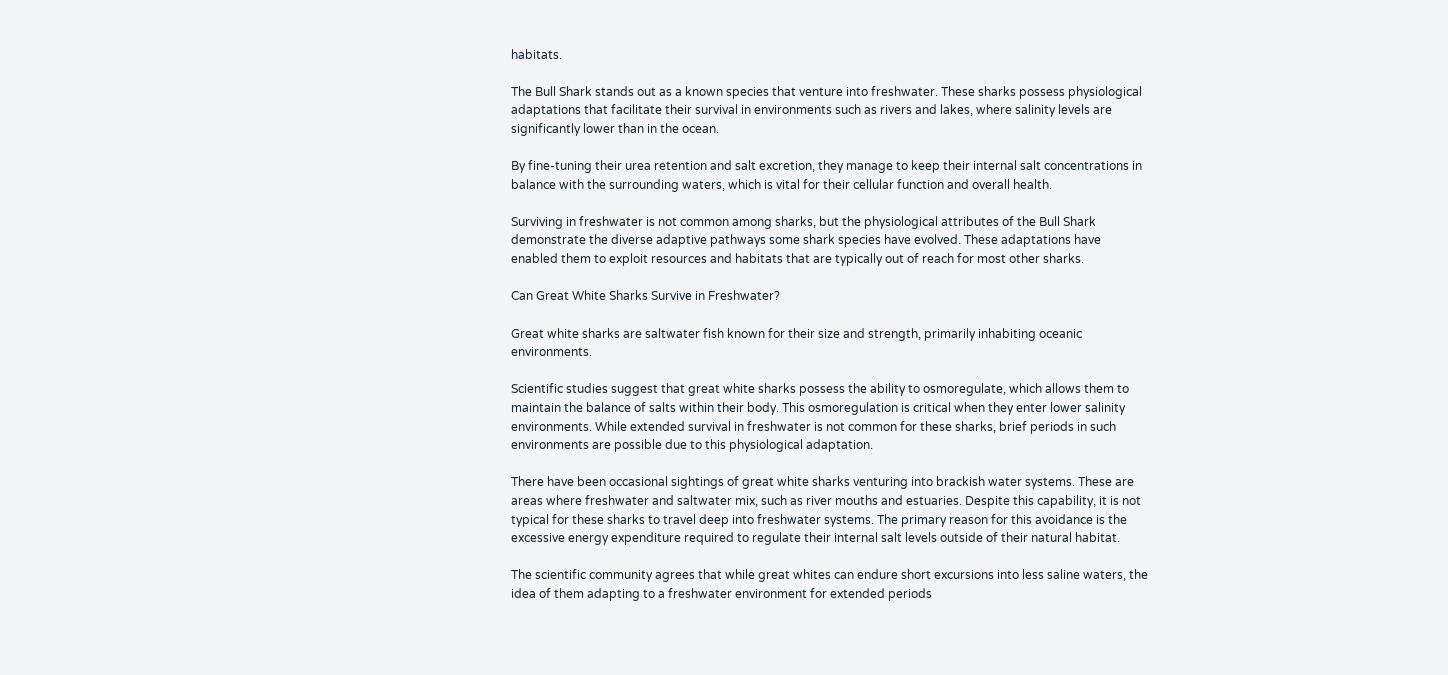habitats.

The Bull Shark stands out as a known species that venture into freshwater. These sharks possess physiological adaptations that facilitate their survival in environments such as rivers and lakes, where salinity levels are significantly lower than in the ocean.

By fine-tuning their urea retention and salt excretion, they manage to keep their internal salt concentrations in balance with the surrounding waters, which is vital for their cellular function and overall health.

Surviving in freshwater is not common among sharks, but the physiological attributes of the Bull Shark demonstrate the diverse adaptive pathways some shark species have evolved. These adaptations have enabled them to exploit resources and habitats that are typically out of reach for most other sharks.

Can Great White Sharks Survive in Freshwater?

Great white sharks are saltwater fish known for their size and strength, primarily inhabiting oceanic environments.

Scientific studies suggest that great white sharks possess the ability to osmoregulate, which allows them to maintain the balance of salts within their body. This osmoregulation is critical when they enter lower salinity environments. While extended survival in freshwater is not common for these sharks, brief periods in such environments are possible due to this physiological adaptation.

There have been occasional sightings of great white sharks venturing into brackish water systems. These are areas where freshwater and saltwater mix, such as river mouths and estuaries. Despite this capability, it is not typical for these sharks to travel deep into freshwater systems. The primary reason for this avoidance is the excessive energy expenditure required to regulate their internal salt levels outside of their natural habitat.

The scientific community agrees that while great whites can endure short excursions into less saline waters, the idea of them adapting to a freshwater environment for extended periods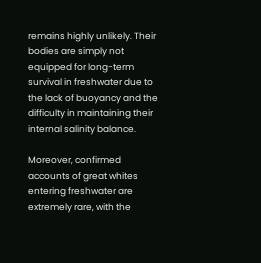remains highly unlikely. Their bodies are simply not equipped for long-term survival in freshwater due to the lack of buoyancy and the difficulty in maintaining their internal salinity balance.

Moreover, confirmed accounts of great whites entering freshwater are extremely rare, with the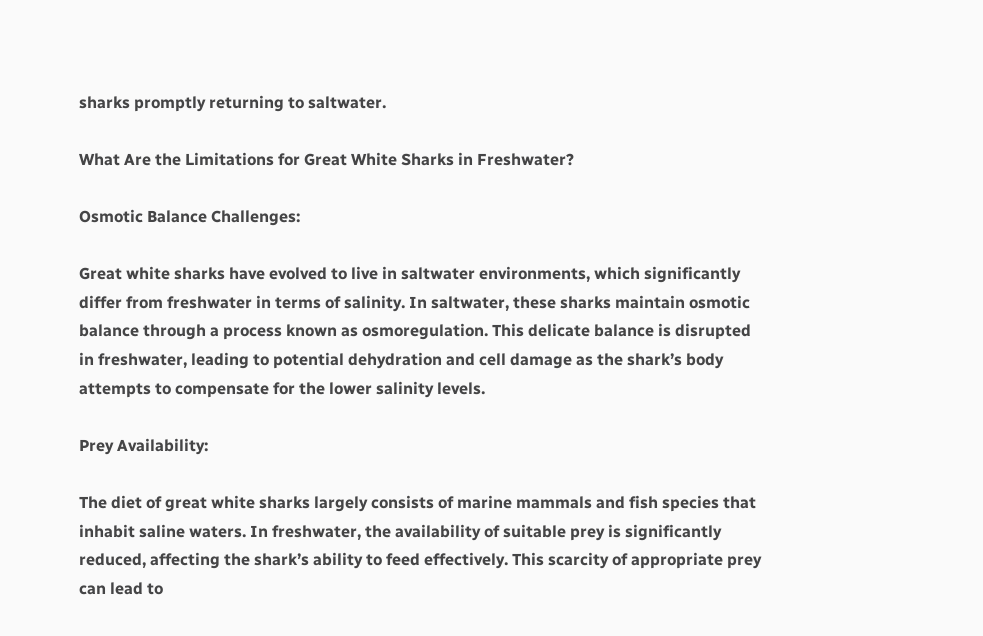sharks promptly returning to saltwater.

What Are the Limitations for Great White Sharks in Freshwater?

Osmotic Balance Challenges:

Great white sharks have evolved to live in saltwater environments, which significantly differ from freshwater in terms of salinity. In saltwater, these sharks maintain osmotic balance through a process known as osmoregulation. This delicate balance is disrupted in freshwater, leading to potential dehydration and cell damage as the shark’s body attempts to compensate for the lower salinity levels.

Prey Availability:

The diet of great white sharks largely consists of marine mammals and fish species that inhabit saline waters. In freshwater, the availability of suitable prey is significantly reduced, affecting the shark’s ability to feed effectively. This scarcity of appropriate prey can lead to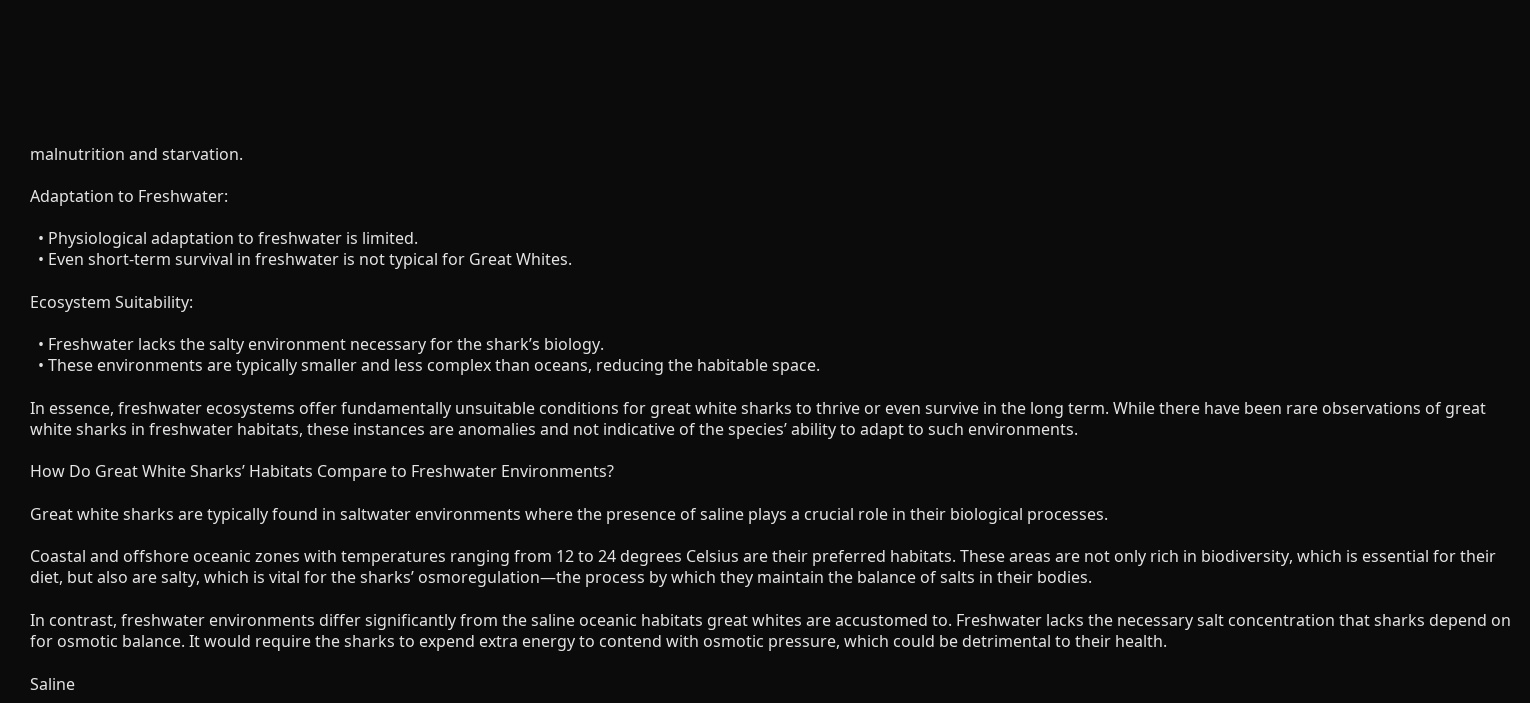malnutrition and starvation.

Adaptation to Freshwater:

  • Physiological adaptation to freshwater is limited.
  • Even short-term survival in freshwater is not typical for Great Whites.

Ecosystem Suitability:

  • Freshwater lacks the salty environment necessary for the shark’s biology.
  • These environments are typically smaller and less complex than oceans, reducing the habitable space.

In essence, freshwater ecosystems offer fundamentally unsuitable conditions for great white sharks to thrive or even survive in the long term. While there have been rare observations of great white sharks in freshwater habitats, these instances are anomalies and not indicative of the species’ ability to adapt to such environments.

How Do Great White Sharks’ Habitats Compare to Freshwater Environments?

Great white sharks are typically found in saltwater environments where the presence of saline plays a crucial role in their biological processes.

Coastal and offshore oceanic zones with temperatures ranging from 12 to 24 degrees Celsius are their preferred habitats. These areas are not only rich in biodiversity, which is essential for their diet, but also are salty, which is vital for the sharks’ osmoregulation—the process by which they maintain the balance of salts in their bodies.

In contrast, freshwater environments differ significantly from the saline oceanic habitats great whites are accustomed to. Freshwater lacks the necessary salt concentration that sharks depend on for osmotic balance. It would require the sharks to expend extra energy to contend with osmotic pressure, which could be detrimental to their health.

Saline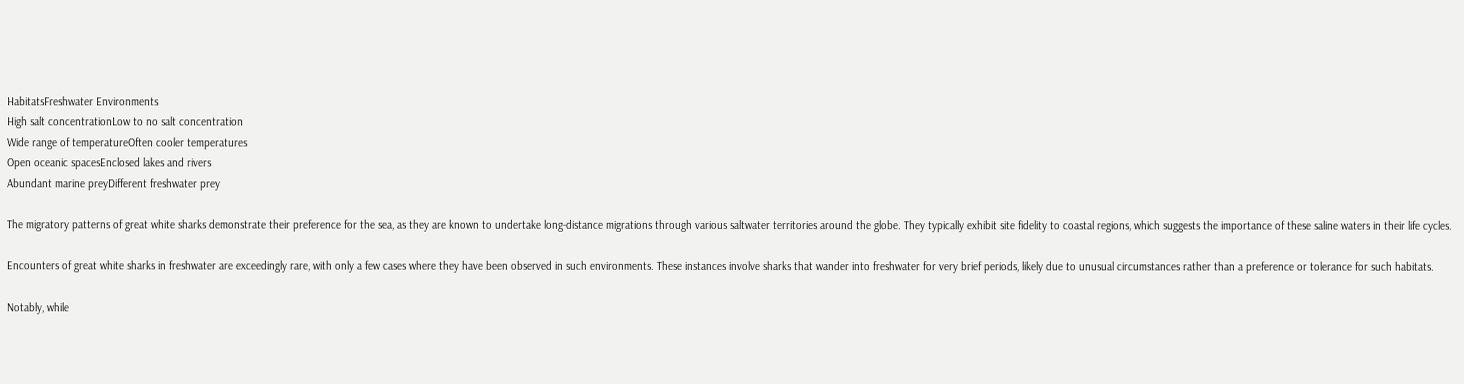HabitatsFreshwater Environments
High salt concentrationLow to no salt concentration
Wide range of temperatureOften cooler temperatures
Open oceanic spacesEnclosed lakes and rivers
Abundant marine preyDifferent freshwater prey

The migratory patterns of great white sharks demonstrate their preference for the sea, as they are known to undertake long-distance migrations through various saltwater territories around the globe. They typically exhibit site fidelity to coastal regions, which suggests the importance of these saline waters in their life cycles.

Encounters of great white sharks in freshwater are exceedingly rare, with only a few cases where they have been observed in such environments. These instances involve sharks that wander into freshwater for very brief periods, likely due to unusual circumstances rather than a preference or tolerance for such habitats.

Notably, while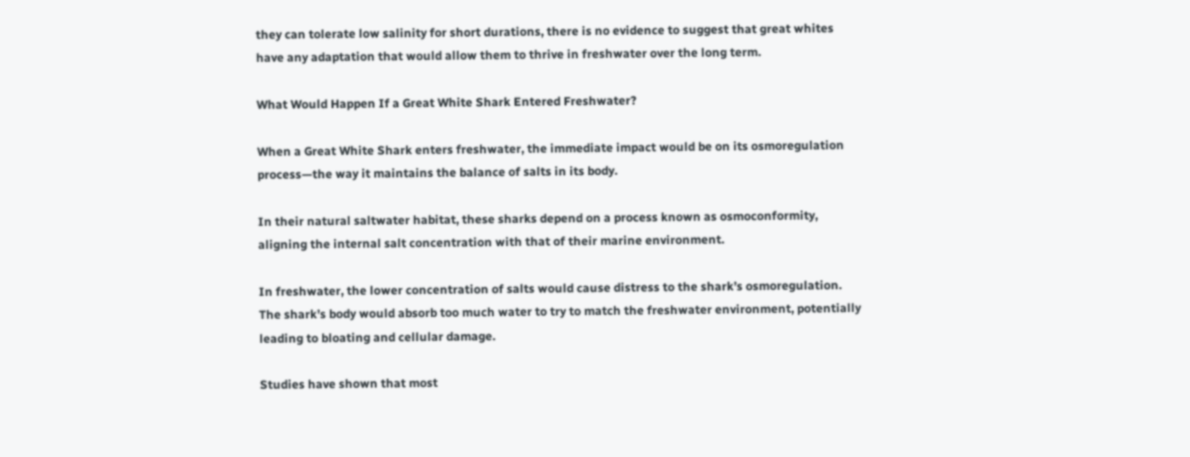they can tolerate low salinity for short durations, there is no evidence to suggest that great whites have any adaptation that would allow them to thrive in freshwater over the long term.

What Would Happen If a Great White Shark Entered Freshwater?

When a Great White Shark enters freshwater, the immediate impact would be on its osmoregulation process—the way it maintains the balance of salts in its body.

In their natural saltwater habitat, these sharks depend on a process known as osmoconformity, aligning the internal salt concentration with that of their marine environment.

In freshwater, the lower concentration of salts would cause distress to the shark’s osmoregulation. The shark’s body would absorb too much water to try to match the freshwater environment, potentially leading to bloating and cellular damage.

Studies have shown that most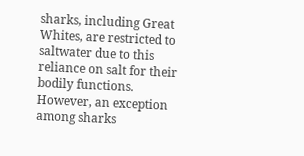sharks, including Great Whites, are restricted to saltwater due to this reliance on salt for their bodily functions. However, an exception among sharks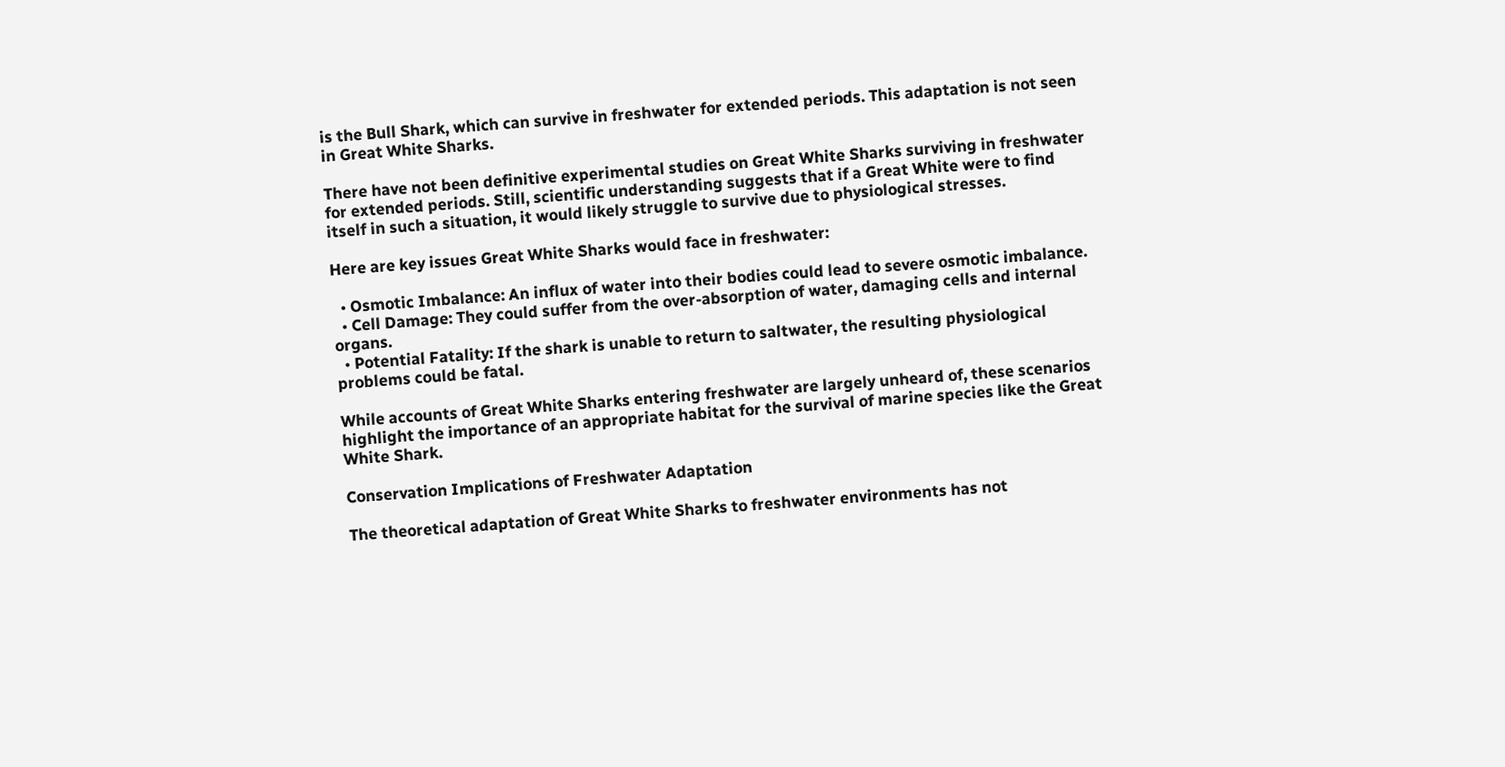is the Bull Shark, which can survive in freshwater for extended periods. This adaptation is not seen in Great White Sharks.

There have not been definitive experimental studies on Great White Sharks surviving in freshwater for extended periods. Still, scientific understanding suggests that if a Great White were to find itself in such a situation, it would likely struggle to survive due to physiological stresses.

Here are key issues Great White Sharks would face in freshwater:

  • Osmotic Imbalance: An influx of water into their bodies could lead to severe osmotic imbalance.
  • Cell Damage: They could suffer from the over-absorption of water, damaging cells and internal organs.
  • Potential Fatality: If the shark is unable to return to saltwater, the resulting physiological problems could be fatal.

While accounts of Great White Sharks entering freshwater are largely unheard of, these scenarios highlight the importance of an appropriate habitat for the survival of marine species like the Great White Shark.

Conservation Implications of Freshwater Adaptation

The theoretical adaptation of Great White Sharks to freshwater environments has not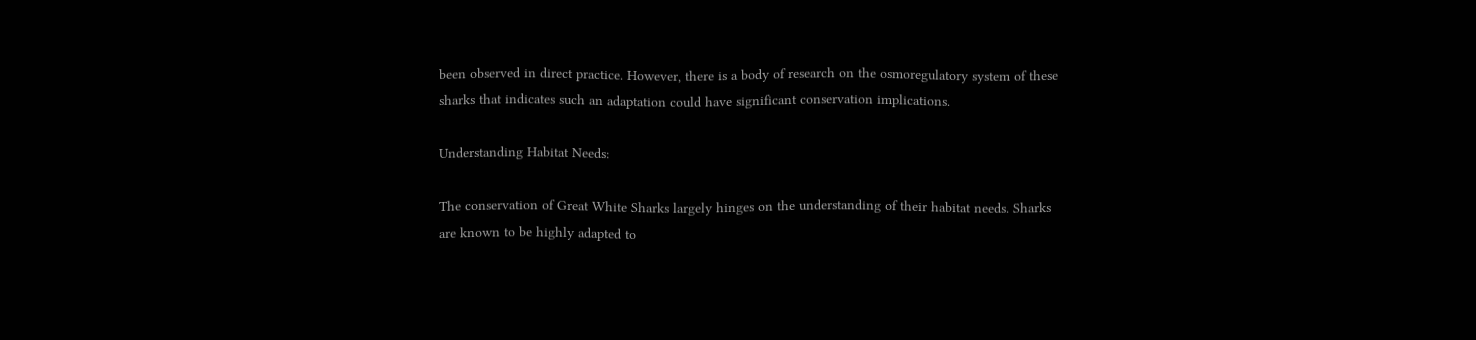been observed in direct practice. However, there is a body of research on the osmoregulatory system of these sharks that indicates such an adaptation could have significant conservation implications.

Understanding Habitat Needs:

The conservation of Great White Sharks largely hinges on the understanding of their habitat needs. Sharks are known to be highly adapted to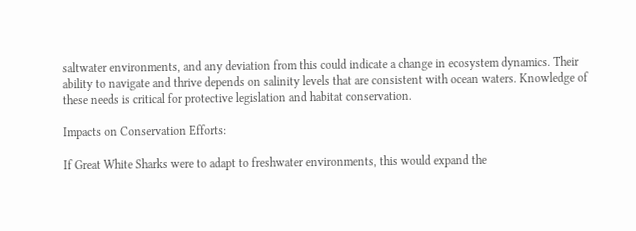saltwater environments, and any deviation from this could indicate a change in ecosystem dynamics. Their ability to navigate and thrive depends on salinity levels that are consistent with ocean waters. Knowledge of these needs is critical for protective legislation and habitat conservation.

Impacts on Conservation Efforts:

If Great White Sharks were to adapt to freshwater environments, this would expand the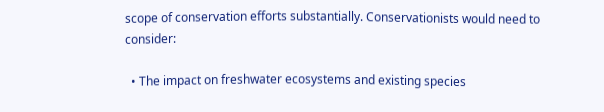scope of conservation efforts substantially. Conservationists would need to consider:

  • The impact on freshwater ecosystems and existing species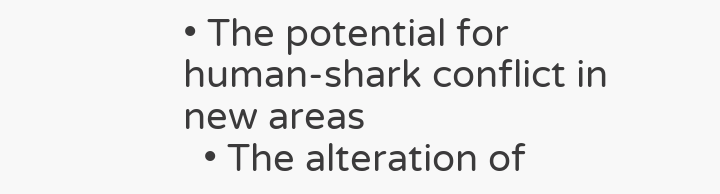• The potential for human-shark conflict in new areas
  • The alteration of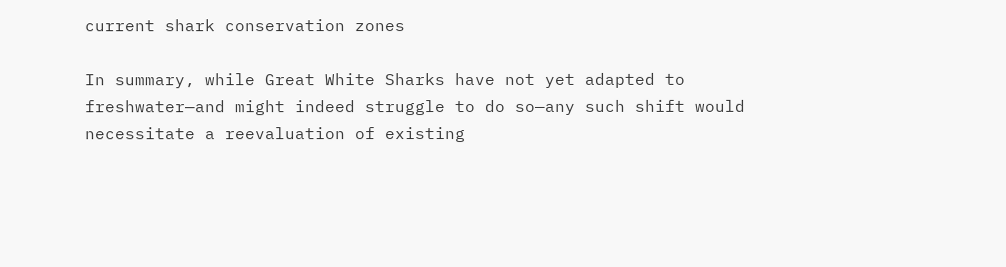current shark conservation zones

In summary, while Great White Sharks have not yet adapted to freshwater—and might indeed struggle to do so—any such shift would necessitate a reevaluation of existing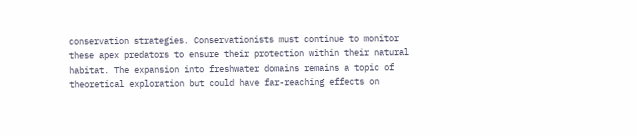conservation strategies. Conservationists must continue to monitor these apex predators to ensure their protection within their natural habitat. The expansion into freshwater domains remains a topic of theoretical exploration but could have far-reaching effects on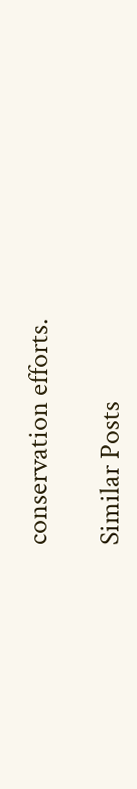conservation efforts.

Similar Posts